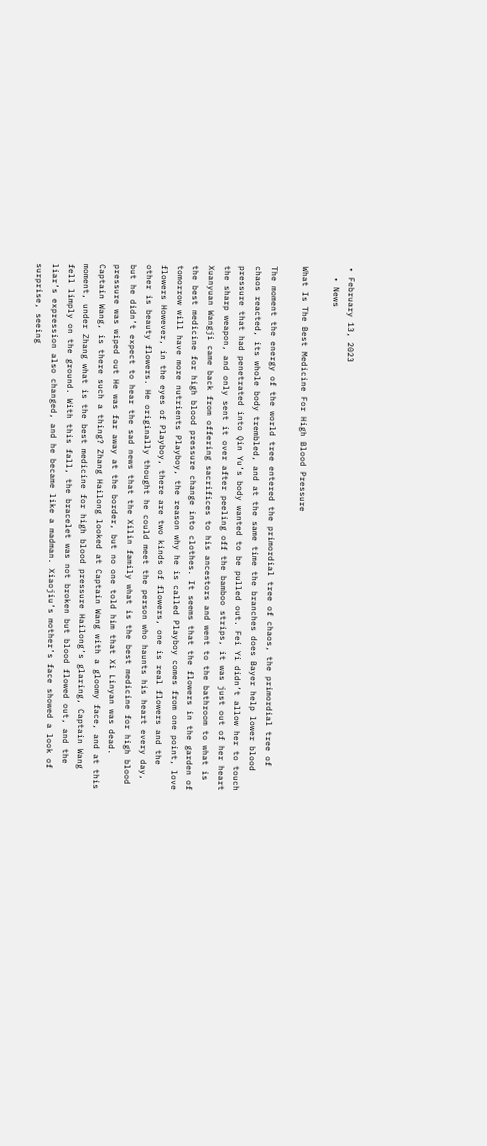• February 13, 2023
  • News

What Is The Best Medicine For High Blood Pressure

The moment the energy of the world tree entered the primordial tree of chaos, the primordial tree of chaos reacted, its whole body trembled, and at the same time the branches does Bayer help lower blood pressure that had penetrated into Qin Yu’s body wanted to be pulled out. Fei Yi didn’t allow her to touch the sharp weapon, and only sent it over after peeling off the bamboo strips, it was just out of her heart Xuanyuan Wangji came back from offering sacrifices to his ancestors and went to the bathroom to what is the best medicine for high blood pressure change into clothes. It seems that the flowers in the garden of tomorrow will have more nutrients Playboy, the reason why he is called Playboy comes from one point, love flowers However, in the eyes of Playboy, there are two kinds of flowers, one is real flowers and the other is beauty flowers. He originally thought he could meet the person who haunts his heart every day, but he didn’t expect to hear the sad news that the Xilin family what is the best medicine for high blood pressure was wiped out He was far away at the border, but no one told him that Xi Linyan was dead. Captain Wang, is there such a thing? Zhang Hailong looked at Captain Wang with a gloomy face, and at this moment, under Zhang what is the best medicine for high blood pressure Hailong’s glaring, Captain Wang fell limply on the ground. With this fall, the bracelet was not broken but blood flowed out, and the liar’s expression also changed, and he became like a madman. Xiaojiu’s mother’s face showed a look of surprise, seeing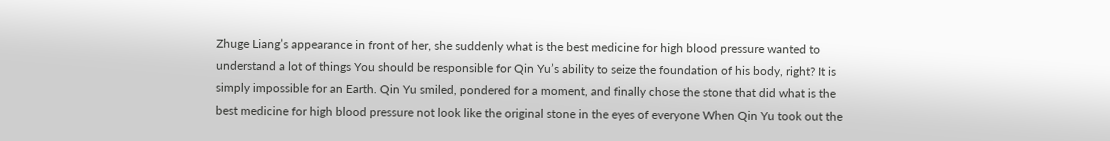Zhuge Liang’s appearance in front of her, she suddenly what is the best medicine for high blood pressure wanted to understand a lot of things You should be responsible for Qin Yu’s ability to seize the foundation of his body, right? It is simply impossible for an Earth. Qin Yu smiled, pondered for a moment, and finally chose the stone that did what is the best medicine for high blood pressure not look like the original stone in the eyes of everyone When Qin Yu took out the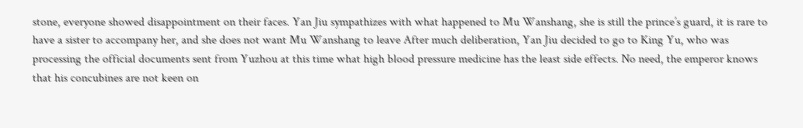stone, everyone showed disappointment on their faces. Yan Jiu sympathizes with what happened to Mu Wanshang, she is still the prince’s guard, it is rare to have a sister to accompany her, and she does not want Mu Wanshang to leave After much deliberation, Yan Jiu decided to go to King Yu, who was processing the official documents sent from Yuzhou at this time what high blood pressure medicine has the least side effects. No need, the emperor knows that his concubines are not keen on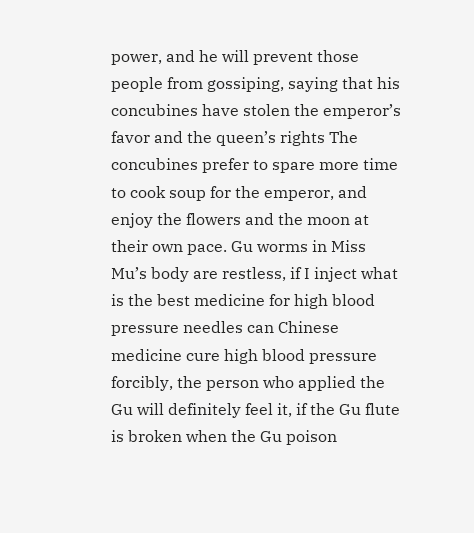power, and he will prevent those people from gossiping, saying that his concubines have stolen the emperor’s favor and the queen’s rights The concubines prefer to spare more time to cook soup for the emperor, and enjoy the flowers and the moon at their own pace. Gu worms in Miss Mu’s body are restless, if I inject what is the best medicine for high blood pressure needles can Chinese medicine cure high blood pressure forcibly, the person who applied the Gu will definitely feel it, if the Gu flute is broken when the Gu poison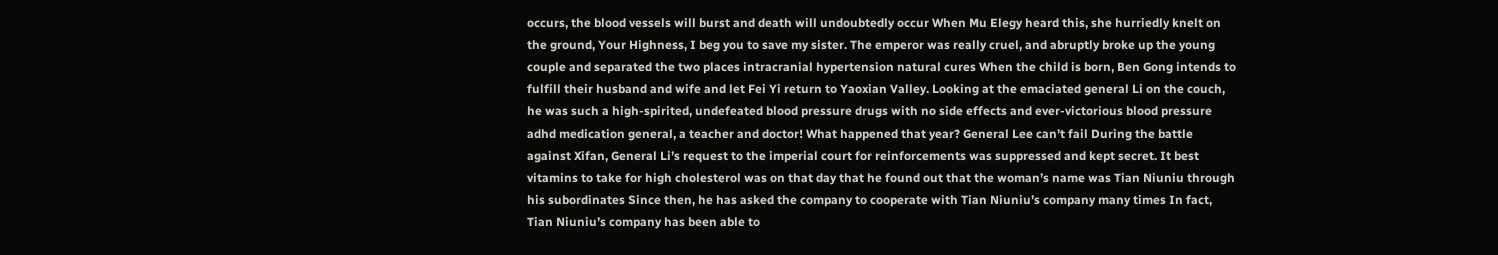occurs, the blood vessels will burst and death will undoubtedly occur When Mu Elegy heard this, she hurriedly knelt on the ground, Your Highness, I beg you to save my sister. The emperor was really cruel, and abruptly broke up the young couple and separated the two places intracranial hypertension natural cures When the child is born, Ben Gong intends to fulfill their husband and wife and let Fei Yi return to Yaoxian Valley. Looking at the emaciated general Li on the couch, he was such a high-spirited, undefeated blood pressure drugs with no side effects and ever-victorious blood pressure adhd medication general, a teacher and doctor! What happened that year? General Lee can’t fail During the battle against Xifan, General Li’s request to the imperial court for reinforcements was suppressed and kept secret. It best vitamins to take for high cholesterol was on that day that he found out that the woman’s name was Tian Niuniu through his subordinates Since then, he has asked the company to cooperate with Tian Niuniu’s company many times In fact, Tian Niuniu’s company has been able to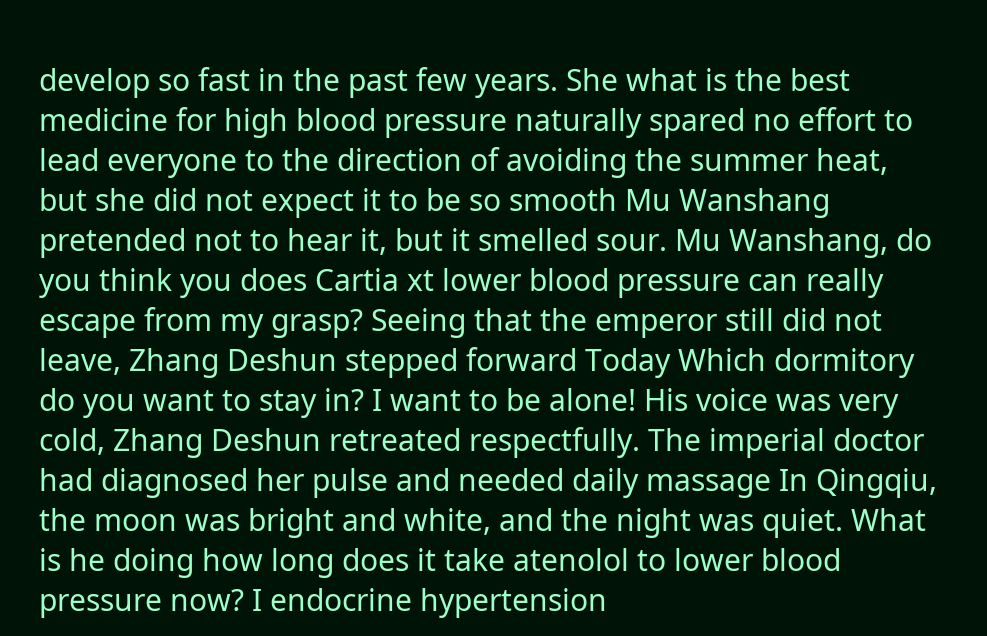develop so fast in the past few years. She what is the best medicine for high blood pressure naturally spared no effort to lead everyone to the direction of avoiding the summer heat, but she did not expect it to be so smooth Mu Wanshang pretended not to hear it, but it smelled sour. Mu Wanshang, do you think you does Cartia xt lower blood pressure can really escape from my grasp? Seeing that the emperor still did not leave, Zhang Deshun stepped forward Today Which dormitory do you want to stay in? I want to be alone! His voice was very cold, Zhang Deshun retreated respectfully. The imperial doctor had diagnosed her pulse and needed daily massage In Qingqiu, the moon was bright and white, and the night was quiet. What is he doing how long does it take atenolol to lower blood pressure now? I endocrine hypertension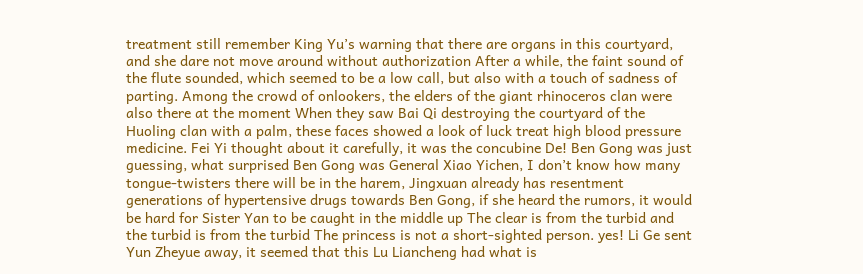treatment still remember King Yu’s warning that there are organs in this courtyard, and she dare not move around without authorization After a while, the faint sound of the flute sounded, which seemed to be a low call, but also with a touch of sadness of parting. Among the crowd of onlookers, the elders of the giant rhinoceros clan were also there at the moment When they saw Bai Qi destroying the courtyard of the Huoling clan with a palm, these faces showed a look of luck treat high blood pressure medicine. Fei Yi thought about it carefully, it was the concubine De! Ben Gong was just guessing, what surprised Ben Gong was General Xiao Yichen, I don’t know how many tongue-twisters there will be in the harem, Jingxuan already has resentment generations of hypertensive drugs towards Ben Gong, if she heard the rumors, it would be hard for Sister Yan to be caught in the middle up The clear is from the turbid and the turbid is from the turbid The princess is not a short-sighted person. yes! Li Ge sent Yun Zheyue away, it seemed that this Lu Liancheng had what is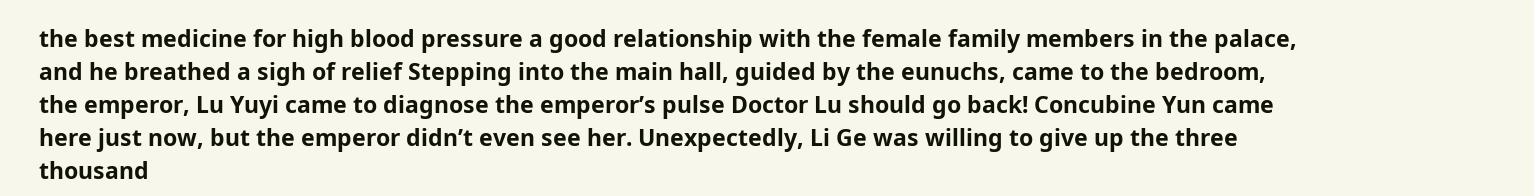the best medicine for high blood pressure a good relationship with the female family members in the palace, and he breathed a sigh of relief Stepping into the main hall, guided by the eunuchs, came to the bedroom, the emperor, Lu Yuyi came to diagnose the emperor’s pulse Doctor Lu should go back! Concubine Yun came here just now, but the emperor didn’t even see her. Unexpectedly, Li Ge was willing to give up the three thousand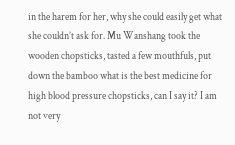in the harem for her, why she could easily get what she couldn’t ask for. Mu Wanshang took the wooden chopsticks, tasted a few mouthfuls, put down the bamboo what is the best medicine for high blood pressure chopsticks, can I say it? I am not very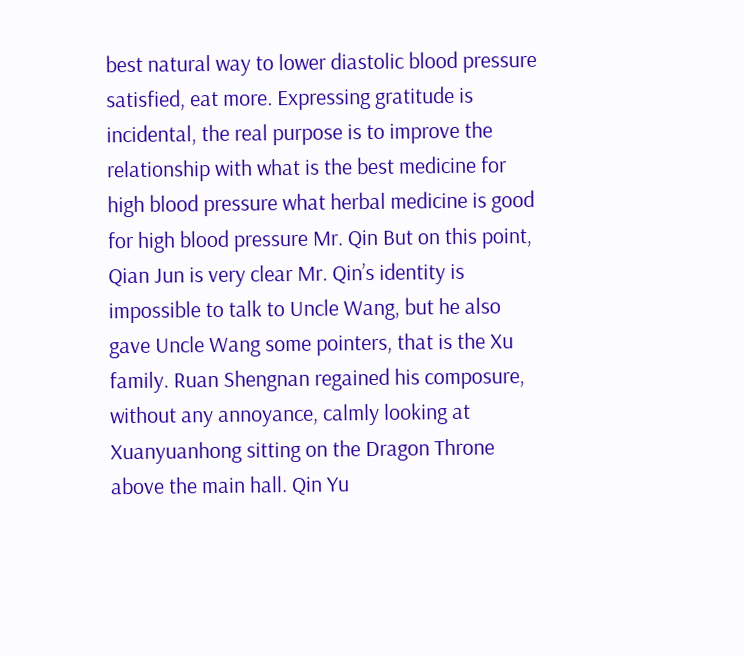best natural way to lower diastolic blood pressure satisfied, eat more. Expressing gratitude is incidental, the real purpose is to improve the relationship with what is the best medicine for high blood pressure what herbal medicine is good for high blood pressure Mr. Qin But on this point, Qian Jun is very clear Mr. Qin’s identity is impossible to talk to Uncle Wang, but he also gave Uncle Wang some pointers, that is the Xu family. Ruan Shengnan regained his composure, without any annoyance, calmly looking at Xuanyuanhong sitting on the Dragon Throne above the main hall. Qin Yu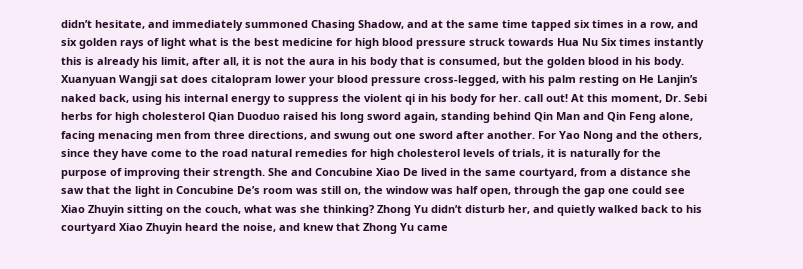didn’t hesitate, and immediately summoned Chasing Shadow, and at the same time tapped six times in a row, and six golden rays of light what is the best medicine for high blood pressure struck towards Hua Nu Six times instantly this is already his limit, after all, it is not the aura in his body that is consumed, but the golden blood in his body. Xuanyuan Wangji sat does citalopram lower your blood pressure cross-legged, with his palm resting on He Lanjin’s naked back, using his internal energy to suppress the violent qi in his body for her. call out! At this moment, Dr. Sebi herbs for high cholesterol Qian Duoduo raised his long sword again, standing behind Qin Man and Qin Feng alone, facing menacing men from three directions, and swung out one sword after another. For Yao Nong and the others, since they have come to the road natural remedies for high cholesterol levels of trials, it is naturally for the purpose of improving their strength. She and Concubine Xiao De lived in the same courtyard, from a distance she saw that the light in Concubine De’s room was still on, the window was half open, through the gap one could see Xiao Zhuyin sitting on the couch, what was she thinking? Zhong Yu didn’t disturb her, and quietly walked back to his courtyard Xiao Zhuyin heard the noise, and knew that Zhong Yu came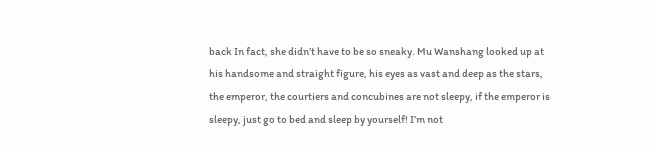back In fact, she didn’t have to be so sneaky. Mu Wanshang looked up at his handsome and straight figure, his eyes as vast and deep as the stars, the emperor, the courtiers and concubines are not sleepy, if the emperor is sleepy, just go to bed and sleep by yourself! I’m not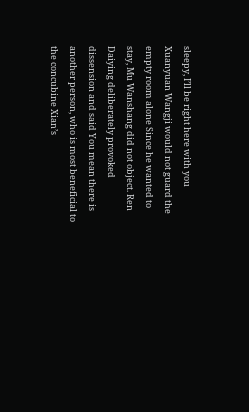sleepy, I’ll be right here with you Xuanyuan Wangji would not guard the empty room alone Since he wanted to stay, Mu Wanshang did not object. Ren Daiying deliberately provoked dissension and said You mean there is another person, who is most beneficial to the concubine Xian’s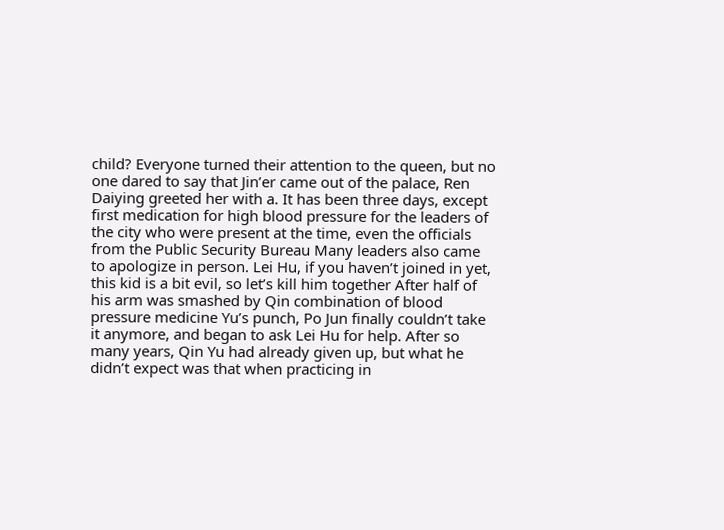child? Everyone turned their attention to the queen, but no one dared to say that Jin’er came out of the palace, Ren Daiying greeted her with a. It has been three days, except first medication for high blood pressure for the leaders of the city who were present at the time, even the officials from the Public Security Bureau Many leaders also came to apologize in person. Lei Hu, if you haven’t joined in yet, this kid is a bit evil, so let’s kill him together After half of his arm was smashed by Qin combination of blood pressure medicine Yu’s punch, Po Jun finally couldn’t take it anymore, and began to ask Lei Hu for help. After so many years, Qin Yu had already given up, but what he didn’t expect was that when practicing in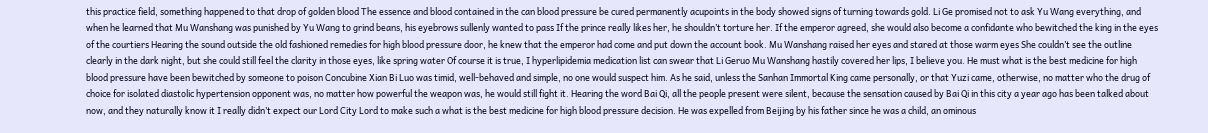this practice field, something happened to that drop of golden blood The essence and blood contained in the can blood pressure be cured permanently acupoints in the body showed signs of turning towards gold. Li Ge promised not to ask Yu Wang everything, and when he learned that Mu Wanshang was punished by Yu Wang to grind beans, his eyebrows sullenly wanted to pass If the prince really likes her, he shouldn’t torture her. If the emperor agreed, she would also become a confidante who bewitched the king in the eyes of the courtiers Hearing the sound outside the old fashioned remedies for high blood pressure door, he knew that the emperor had come and put down the account book. Mu Wanshang raised her eyes and stared at those warm eyes She couldn’t see the outline clearly in the dark night, but she could still feel the clarity in those eyes, like spring water Of course it is true, I hyperlipidemia medication list can swear that Li Geruo Mu Wanshang hastily covered her lips, I believe you. He must what is the best medicine for high blood pressure have been bewitched by someone to poison Concubine Xian Bi Luo was timid, well-behaved and simple, no one would suspect him. As he said, unless the Sanhan Immortal King came personally, or that Yuzi came, otherwise, no matter who the drug of choice for isolated diastolic hypertension opponent was, no matter how powerful the weapon was, he would still fight it. Hearing the word Bai Qi, all the people present were silent, because the sensation caused by Bai Qi in this city a year ago has been talked about now, and they naturally know it I really didn’t expect our Lord City Lord to make such a what is the best medicine for high blood pressure decision. He was expelled from Beijing by his father since he was a child, an ominous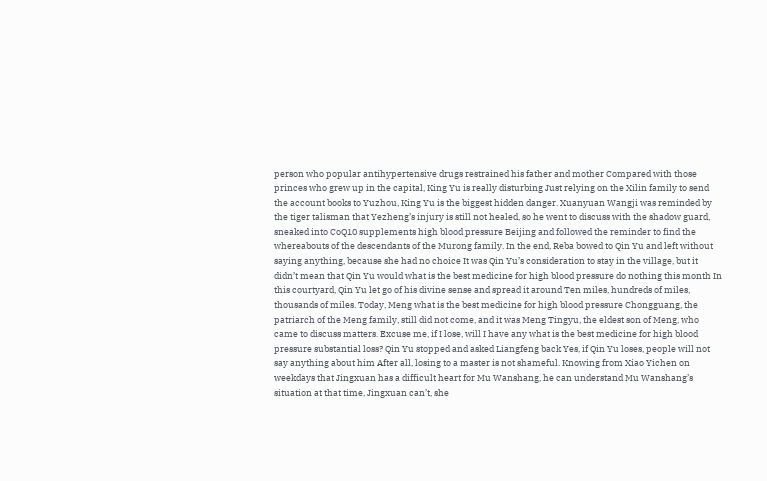person who popular antihypertensive drugs restrained his father and mother Compared with those princes who grew up in the capital, King Yu is really disturbing Just relying on the Xilin family to send the account books to Yuzhou, King Yu is the biggest hidden danger. Xuanyuan Wangji was reminded by the tiger talisman that Yezheng’s injury is still not healed, so he went to discuss with the shadow guard, sneaked into CoQ10 supplements high blood pressure Beijing and followed the reminder to find the whereabouts of the descendants of the Murong family. In the end, Reba bowed to Qin Yu and left without saying anything, because she had no choice It was Qin Yu’s consideration to stay in the village, but it didn’t mean that Qin Yu would what is the best medicine for high blood pressure do nothing this month In this courtyard, Qin Yu let go of his divine sense and spread it around Ten miles, hundreds of miles, thousands of miles. Today, Meng what is the best medicine for high blood pressure Chongguang, the patriarch of the Meng family, still did not come, and it was Meng Tingyu, the eldest son of Meng, who came to discuss matters. Excuse me, if I lose, will I have any what is the best medicine for high blood pressure substantial loss? Qin Yu stopped and asked Liangfeng back Yes, if Qin Yu loses, people will not say anything about him After all, losing to a master is not shameful. Knowing from Xiao Yichen on weekdays that Jingxuan has a difficult heart for Mu Wanshang, he can understand Mu Wanshang’s situation at that time, Jingxuan can’t, she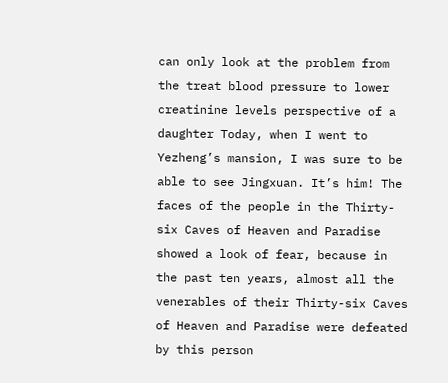can only look at the problem from the treat blood pressure to lower creatinine levels perspective of a daughter Today, when I went to Yezheng’s mansion, I was sure to be able to see Jingxuan. It’s him! The faces of the people in the Thirty-six Caves of Heaven and Paradise showed a look of fear, because in the past ten years, almost all the venerables of their Thirty-six Caves of Heaven and Paradise were defeated by this person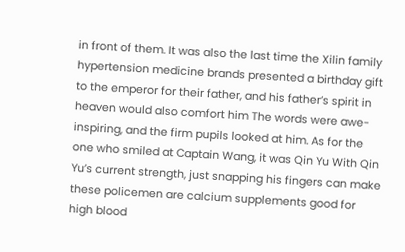in front of them. It was also the last time the Xilin family hypertension medicine brands presented a birthday gift to the emperor for their father, and his father’s spirit in heaven would also comfort him The words were awe-inspiring, and the firm pupils looked at him. As for the one who smiled at Captain Wang, it was Qin Yu With Qin Yu’s current strength, just snapping his fingers can make these policemen are calcium supplements good for high blood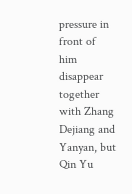pressure in front of him disappear together with Zhang Dejiang and Yanyan, but Qin Yu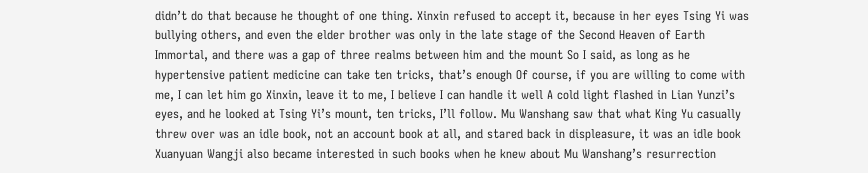didn’t do that because he thought of one thing. Xinxin refused to accept it, because in her eyes Tsing Yi was bullying others, and even the elder brother was only in the late stage of the Second Heaven of Earth Immortal, and there was a gap of three realms between him and the mount So I said, as long as he hypertensive patient medicine can take ten tricks, that’s enough Of course, if you are willing to come with me, I can let him go Xinxin, leave it to me, I believe I can handle it well A cold light flashed in Lian Yunzi’s eyes, and he looked at Tsing Yi’s mount, ten tricks, I’ll follow. Mu Wanshang saw that what King Yu casually threw over was an idle book, not an account book at all, and stared back in displeasure, it was an idle book Xuanyuan Wangji also became interested in such books when he knew about Mu Wanshang’s resurrection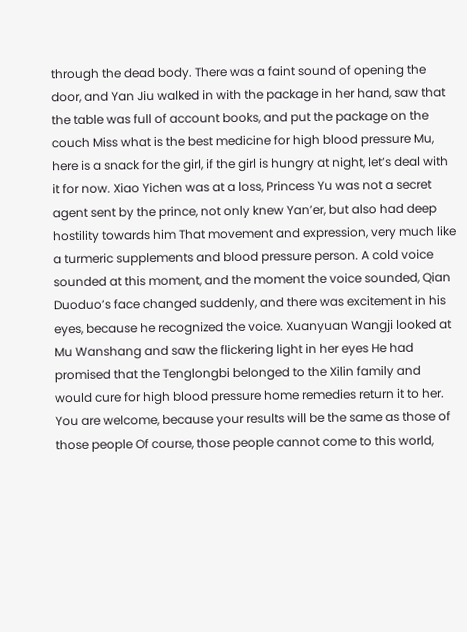through the dead body. There was a faint sound of opening the door, and Yan Jiu walked in with the package in her hand, saw that the table was full of account books, and put the package on the couch Miss what is the best medicine for high blood pressure Mu, here is a snack for the girl, if the girl is hungry at night, let’s deal with it for now. Xiao Yichen was at a loss, Princess Yu was not a secret agent sent by the prince, not only knew Yan’er, but also had deep hostility towards him That movement and expression, very much like a turmeric supplements and blood pressure person. A cold voice sounded at this moment, and the moment the voice sounded, Qian Duoduo’s face changed suddenly, and there was excitement in his eyes, because he recognized the voice. Xuanyuan Wangji looked at Mu Wanshang and saw the flickering light in her eyes He had promised that the Tenglongbi belonged to the Xilin family and would cure for high blood pressure home remedies return it to her. You are welcome, because your results will be the same as those of those people Of course, those people cannot come to this world,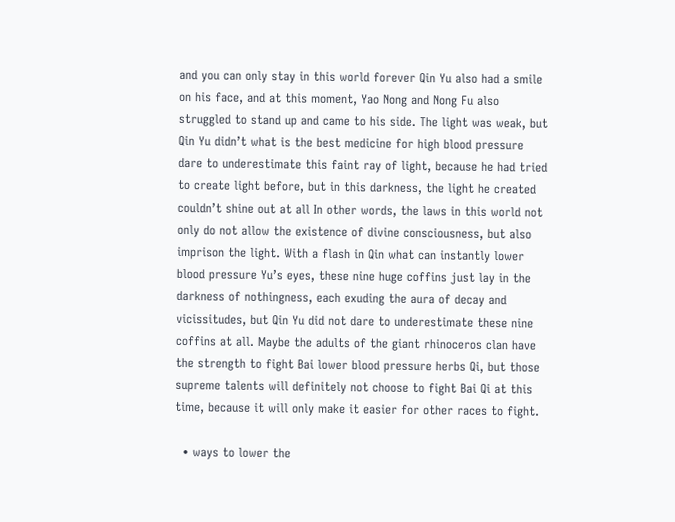and you can only stay in this world forever Qin Yu also had a smile on his face, and at this moment, Yao Nong and Nong Fu also struggled to stand up and came to his side. The light was weak, but Qin Yu didn’t what is the best medicine for high blood pressure dare to underestimate this faint ray of light, because he had tried to create light before, but in this darkness, the light he created couldn’t shine out at all In other words, the laws in this world not only do not allow the existence of divine consciousness, but also imprison the light. With a flash in Qin what can instantly lower blood pressure Yu’s eyes, these nine huge coffins just lay in the darkness of nothingness, each exuding the aura of decay and vicissitudes, but Qin Yu did not dare to underestimate these nine coffins at all. Maybe the adults of the giant rhinoceros clan have the strength to fight Bai lower blood pressure herbs Qi, but those supreme talents will definitely not choose to fight Bai Qi at this time, because it will only make it easier for other races to fight.

  • ways to lower the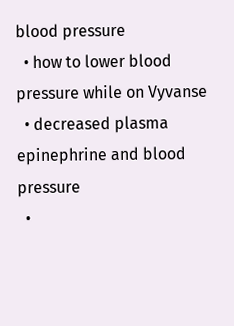blood pressure
  • how to lower blood pressure while on Vyvanse
  • decreased plasma epinephrine and blood pressure
  •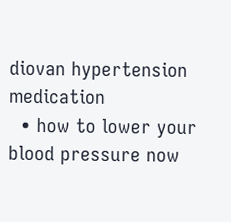diovan hypertension medication
  • how to lower your blood pressure now